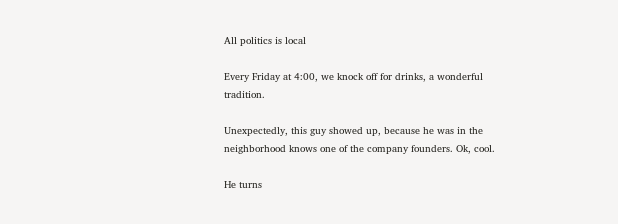All politics is local

Every Friday at 4:00, we knock off for drinks, a wonderful tradition.

Unexpectedly, this guy showed up, because he was in the neighborhood knows one of the company founders. Ok, cool.

He turns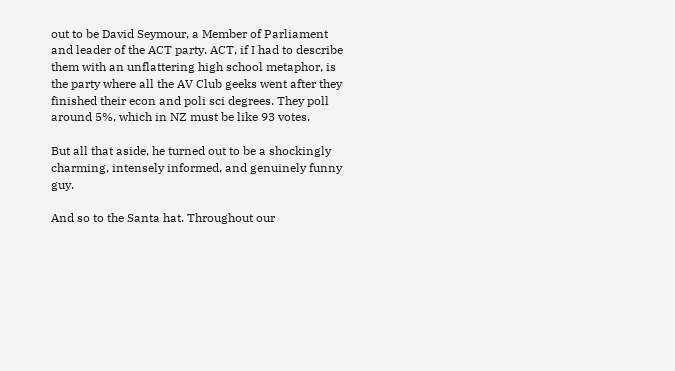out to be David Seymour, a Member of Parliament and leader of the ACT party. ACT, if I had to describe them with an unflattering high school metaphor, is the party where all the AV Club geeks went after they finished their econ and poli sci degrees. They poll around 5%, which in NZ must be like 93 votes.

But all that aside, he turned out to be a shockingly charming, intensely informed, and genuinely funny guy.

And so to the Santa hat. Throughout our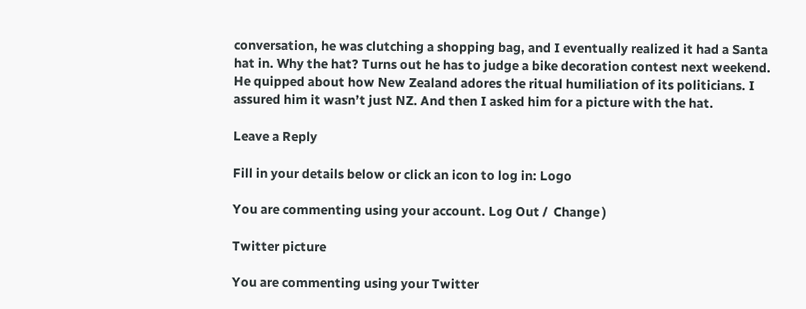conversation, he was clutching a shopping bag, and I eventually realized it had a Santa hat in. Why the hat? Turns out he has to judge a bike decoration contest next weekend. He quipped about how New Zealand adores the ritual humiliation of its politicians. I assured him it wasn’t just NZ. And then I asked him for a picture with the hat.

Leave a Reply

Fill in your details below or click an icon to log in: Logo

You are commenting using your account. Log Out /  Change )

Twitter picture

You are commenting using your Twitter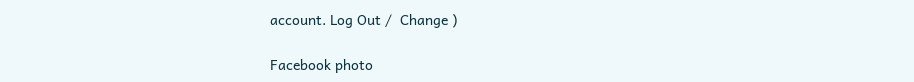account. Log Out /  Change )

Facebook photo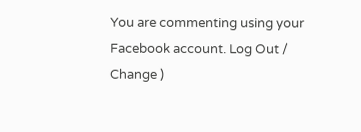You are commenting using your Facebook account. Log Out /  Change )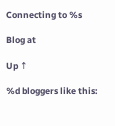Connecting to %s

Blog at

Up ↑

%d bloggers like this: